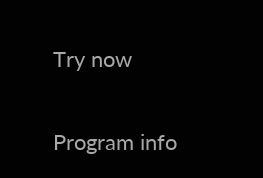Try now

Program info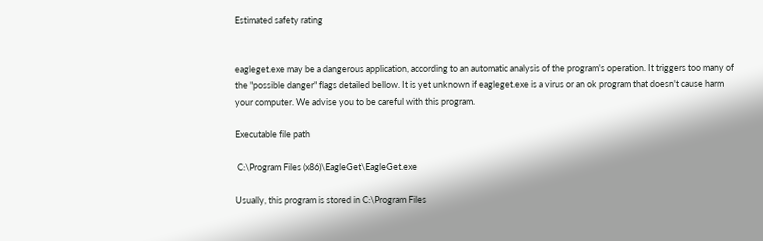Estimated safety rating


eagleget.exe may be a dangerous application, according to an automatic analysis of the program's operation. It triggers too many of the "possible danger" flags detailed bellow. It is yet unknown if eagleget.exe is a virus or an ok program that doesn't cause harm your computer. We advise you to be careful with this program.

Executable file path

 C:\Program Files (x86)\EagleGet\EagleGet.exe

Usually, this program is stored in C:\Program Files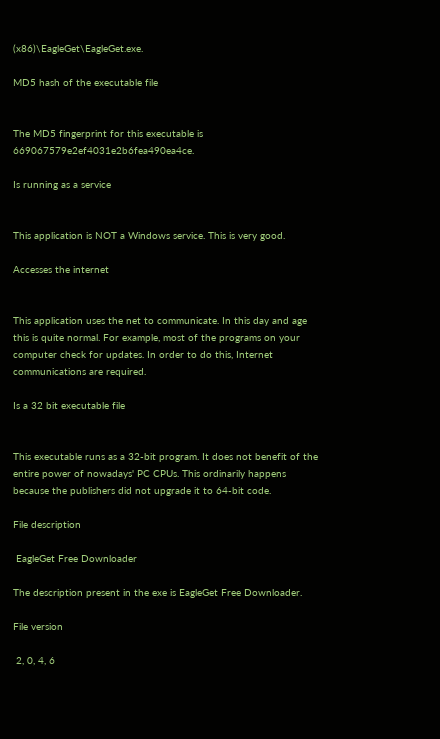(x86)\EagleGet\EagleGet.exe.

MD5 hash of the executable file


The MD5 fingerprint for this executable is 669067579e2ef4031e2b6fea490ea4ce.

Is running as a service


This application is NOT a Windows service. This is very good.

Accesses the internet


This application uses the net to communicate. In this day and age this is quite normal. For example, most of the programs on your computer check for updates. In order to do this, Internet communications are required.

Is a 32 bit executable file


This executable runs as a 32-bit program. It does not benefit of the entire power of nowadays' PC CPUs. This ordinarily happens because the publishers did not upgrade it to 64-bit code.

File description

 EagleGet Free Downloader

The description present in the exe is EagleGet Free Downloader.

File version

 2, 0, 4, 6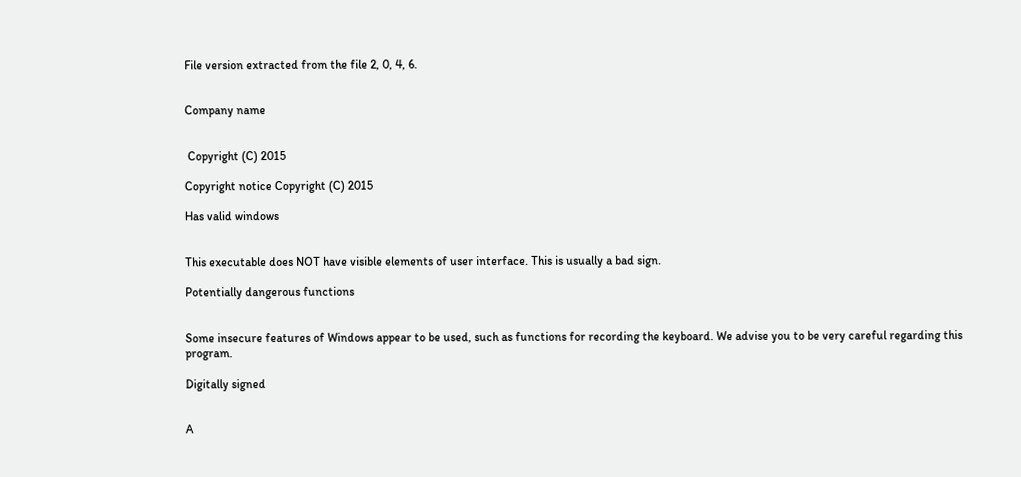File version extracted from the file 2, 0, 4, 6.


Company name


 Copyright (C) 2015

Copyright notice Copyright (C) 2015

Has valid windows


This executable does NOT have visible elements of user interface. This is usually a bad sign.

Potentially dangerous functions


Some insecure features of Windows appear to be used, such as functions for recording the keyboard. We advise you to be very careful regarding this program.

Digitally signed


A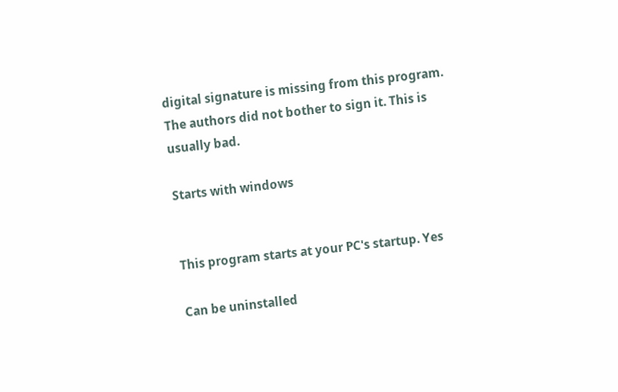digital signature is missing from this program. The authors did not bother to sign it. This is usually bad.

Starts with windows


This program starts at your PC's startup. Yes

Can be uninstalled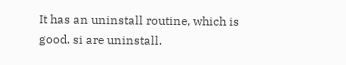It has an uninstall routine, which is good. si are uninstall.